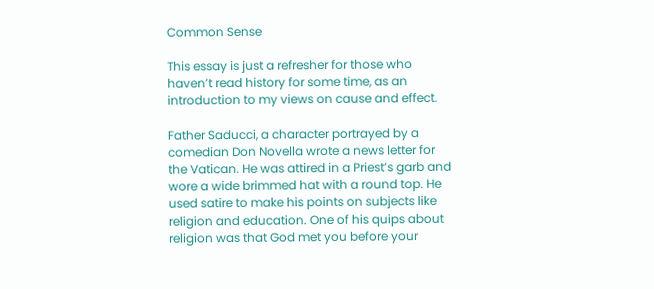Common Sense

This essay is just a refresher for those who haven’t read history for some time, as an introduction to my views on cause and effect.

Father Saducci, a character portrayed by a comedian Don Novella wrote a news letter for the Vatican. He was attired in a Priest’s garb and wore a wide brimmed hat with a round top. He used satire to make his points on subjects like religion and education. One of his quips about religion was that God met you before your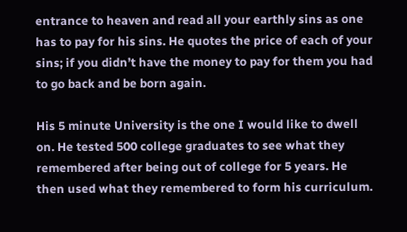entrance to heaven and read all your earthly sins as one has to pay for his sins. He quotes the price of each of your sins; if you didn’t have the money to pay for them you had to go back and be born again.

His 5 minute University is the one I would like to dwell on. He tested 500 college graduates to see what they remembered after being out of college for 5 years. He then used what they remembered to form his curriculum.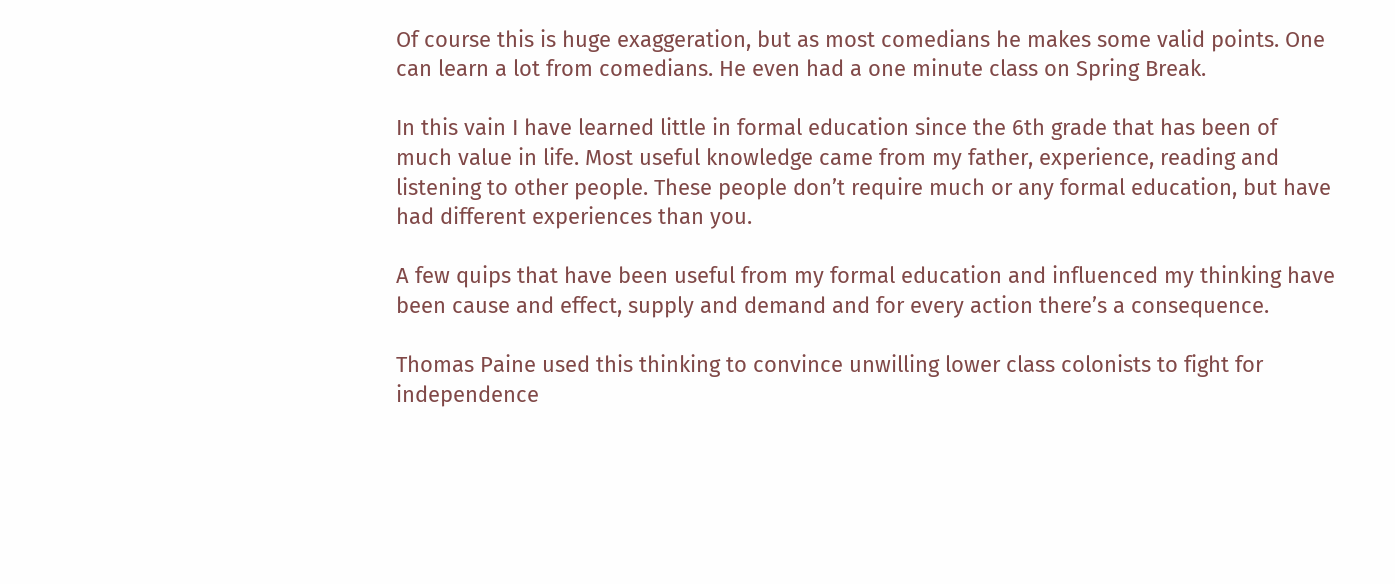Of course this is huge exaggeration, but as most comedians he makes some valid points. One can learn a lot from comedians. He even had a one minute class on Spring Break.

In this vain I have learned little in formal education since the 6th grade that has been of much value in life. Most useful knowledge came from my father, experience, reading and listening to other people. These people don’t require much or any formal education, but have had different experiences than you.

A few quips that have been useful from my formal education and influenced my thinking have been cause and effect, supply and demand and for every action there’s a consequence.

Thomas Paine used this thinking to convince unwilling lower class colonists to fight for independence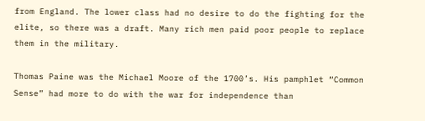from England. The lower class had no desire to do the fighting for the elite, so there was a draft. Many rich men paid poor people to replace them in the military.

Thomas Paine was the Michael Moore of the 1700’s. His pamphlet “Common Sense” had more to do with the war for independence than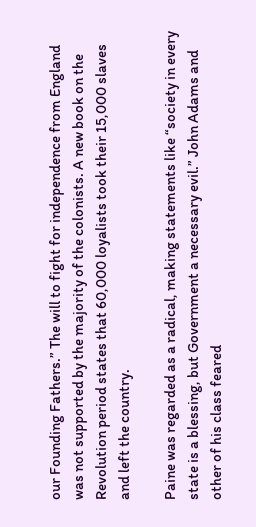our Founding Fathers.” The will to fight for independence from England was not supported by the majority of the colonists. A new book on the Revolution period states that 60,000 loyalists took their 15,000 slaves and left the country.

Paine was regarded as a radical, making statements like “society in every state is a blessing, but Government a necessary evil.” John Adams and other of his class feared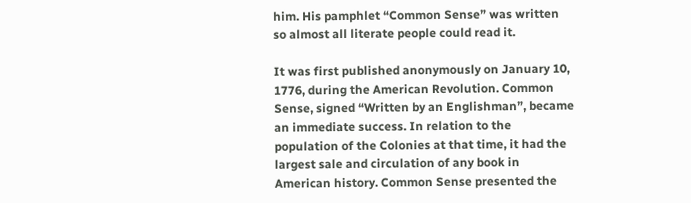him. His pamphlet “Common Sense” was written so almost all literate people could read it.

It was first published anonymously on January 10, 1776, during the American Revolution. Common Sense, signed “Written by an Englishman”, became an immediate success. In relation to the population of the Colonies at that time, it had the largest sale and circulation of any book in American history. Common Sense presented the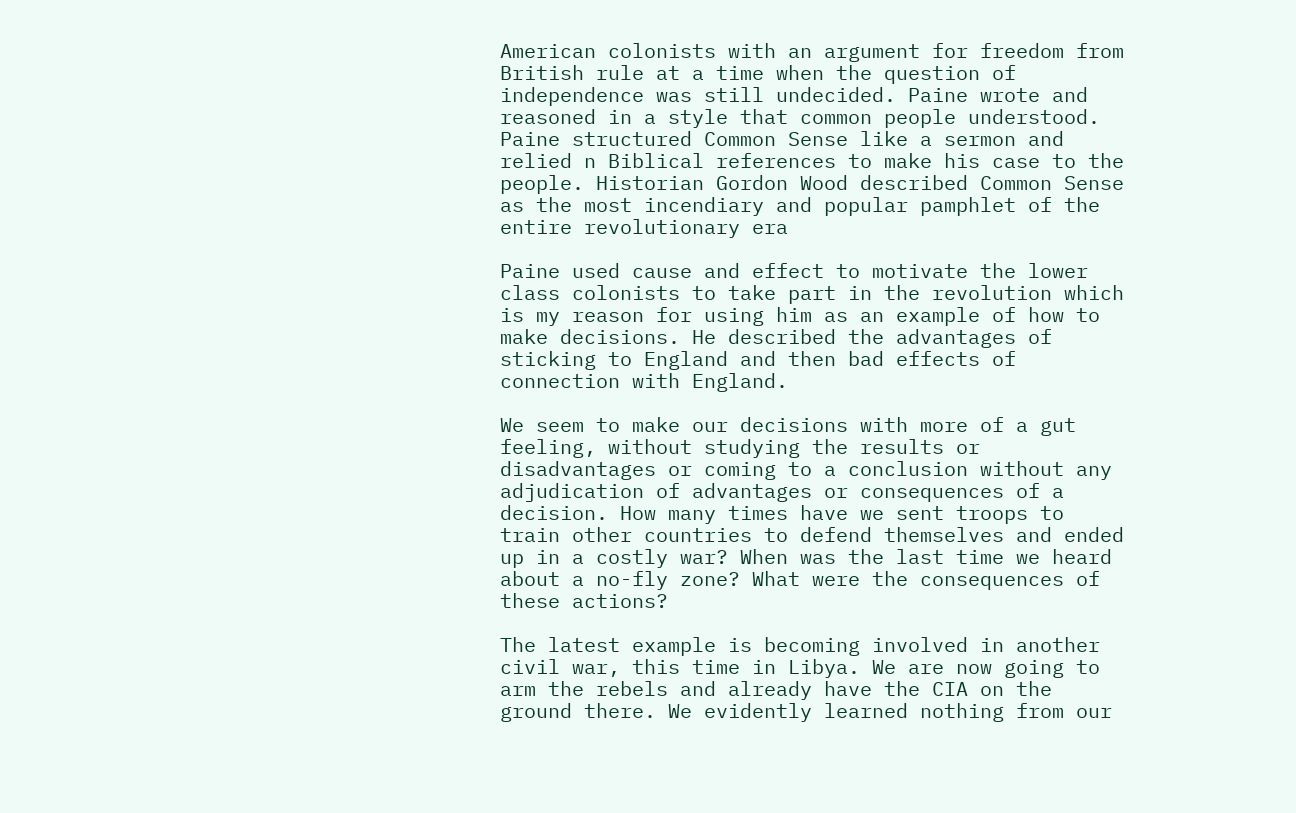American colonists with an argument for freedom from British rule at a time when the question of independence was still undecided. Paine wrote and reasoned in a style that common people understood. Paine structured Common Sense like a sermon and relied n Biblical references to make his case to the people. Historian Gordon Wood described Common Sense as the most incendiary and popular pamphlet of the entire revolutionary era

Paine used cause and effect to motivate the lower class colonists to take part in the revolution which is my reason for using him as an example of how to make decisions. He described the advantages of sticking to England and then bad effects of connection with England.

We seem to make our decisions with more of a gut feeling, without studying the results or disadvantages or coming to a conclusion without any adjudication of advantages or consequences of a decision. How many times have we sent troops to train other countries to defend themselves and ended up in a costly war? When was the last time we heard about a no-fly zone? What were the consequences of these actions?

The latest example is becoming involved in another civil war, this time in Libya. We are now going to arm the rebels and already have the CIA on the ground there. We evidently learned nothing from our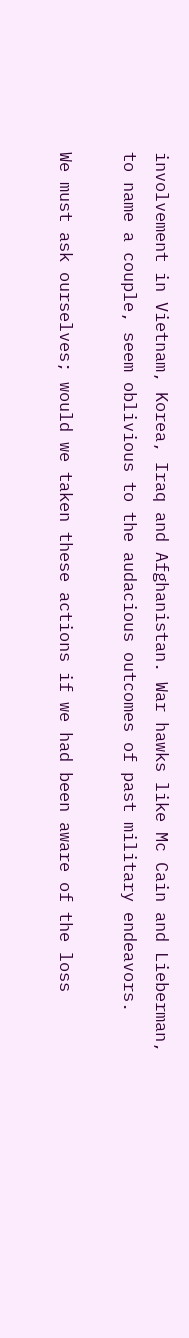involvement in Vietnam, Korea, Iraq and Afghanistan. War hawks like Mc Cain and Lieberman, to name a couple, seem oblivious to the audacious outcomes of past military endeavors.

We must ask ourselves; would we taken these actions if we had been aware of the loss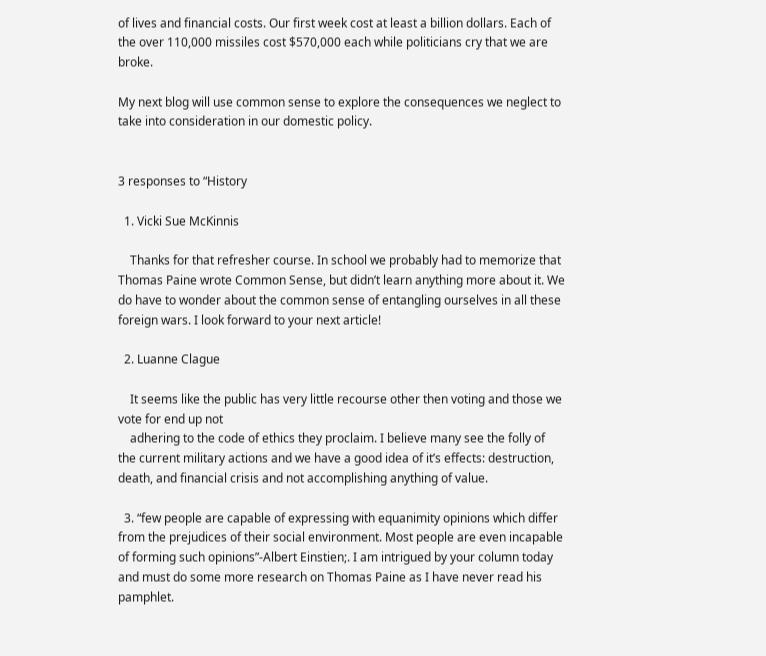of lives and financial costs. Our first week cost at least a billion dollars. Each of the over 110,000 missiles cost $570,000 each while politicians cry that we are broke.

My next blog will use common sense to explore the consequences we neglect to take into consideration in our domestic policy.


3 responses to “History

  1. Vicki Sue McKinnis

    Thanks for that refresher course. In school we probably had to memorize that Thomas Paine wrote Common Sense, but didn’t learn anything more about it. We do have to wonder about the common sense of entangling ourselves in all these foreign wars. I look forward to your next article!

  2. Luanne Clague

    It seems like the public has very little recourse other then voting and those we vote for end up not
    adhering to the code of ethics they proclaim. I believe many see the folly of the current military actions and we have a good idea of it’s effects: destruction, death, and financial crisis and not accomplishing anything of value.

  3. “few people are capable of expressing with equanimity opinions which differ from the prejudices of their social environment. Most people are even incapable of forming such opinions”-Albert Einstien;. I am intrigued by your column today and must do some more research on Thomas Paine as I have never read his pamphlet.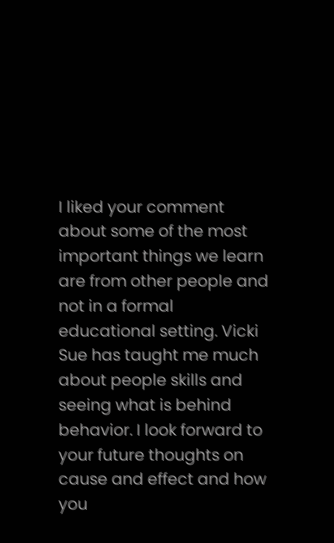I liked your comment about some of the most important things we learn are from other people and not in a formal educational setting. Vicki Sue has taught me much about people skills and seeing what is behind behavior. I look forward to your future thoughts on cause and effect and how you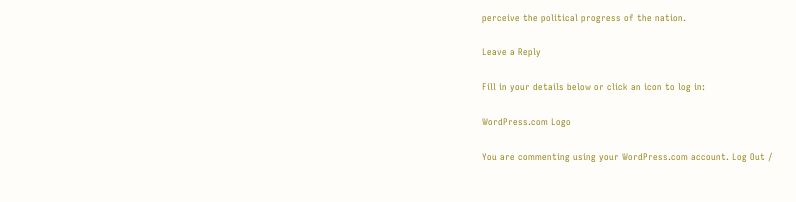perceive the political progress of the nation.

Leave a Reply

Fill in your details below or click an icon to log in:

WordPress.com Logo

You are commenting using your WordPress.com account. Log Out /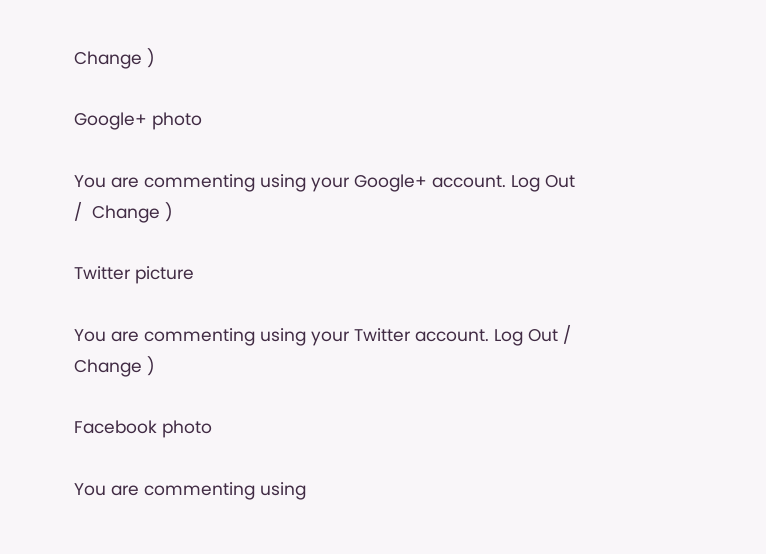Change )

Google+ photo

You are commenting using your Google+ account. Log Out /  Change )

Twitter picture

You are commenting using your Twitter account. Log Out /  Change )

Facebook photo

You are commenting using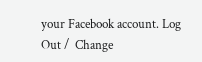your Facebook account. Log Out /  Change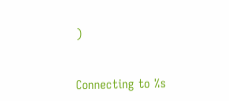)


Connecting to %s